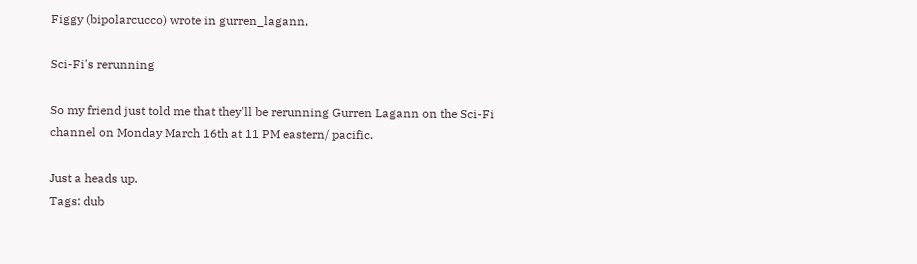Figgy (bipolarcucco) wrote in gurren_lagann,

Sci-Fi's rerunning

So my friend just told me that they'll be rerunning Gurren Lagann on the Sci-Fi channel on Monday March 16th at 11 PM eastern/ pacific.

Just a heads up.
Tags: dub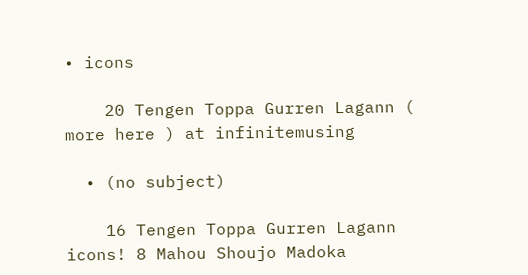• icons

    20 Tengen Toppa Gurren Lagann ( more here ) at infinitemusing

  • (no subject)

    16 Tengen Toppa Gurren Lagann icons! 8 Mahou Shoujo Madoka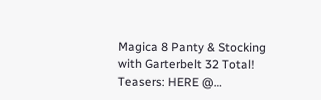Magica 8 Panty & Stocking with Garterbelt 32 Total! Teasers: HERE @…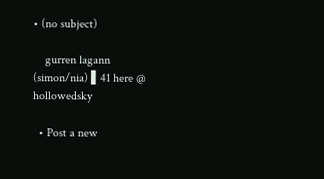• (no subject)

    gurren lagann (simon/nia) ▌41 here @ hollowedsky

  • Post a new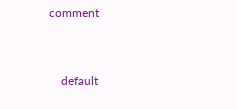comment


    default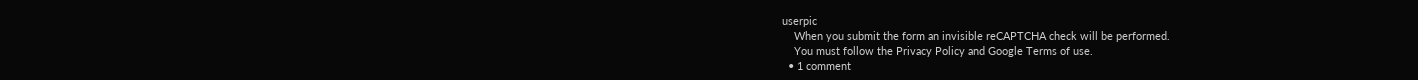userpic
    When you submit the form an invisible reCAPTCHA check will be performed.
    You must follow the Privacy Policy and Google Terms of use.
  • 1 comment